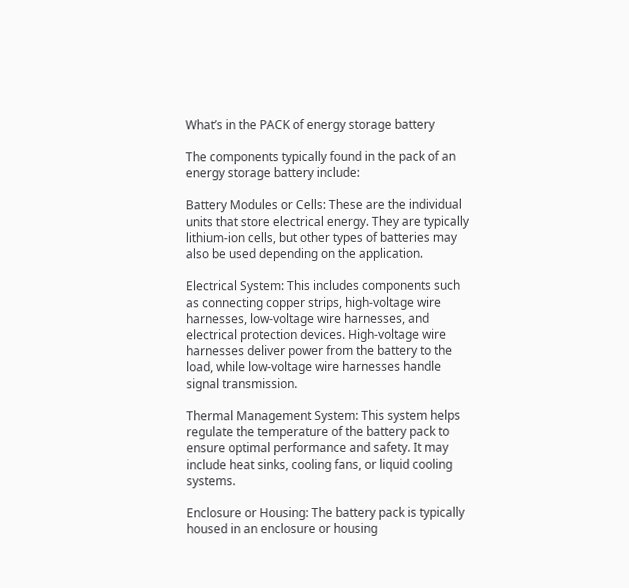What’s in the PACK of energy storage battery

The components typically found in the pack of an energy storage battery include:

Battery Modules or Cells: These are the individual units that store electrical energy. They are typically lithium-ion cells, but other types of batteries may also be used depending on the application.

Electrical System: This includes components such as connecting copper strips, high-voltage wire harnesses, low-voltage wire harnesses, and electrical protection devices. High-voltage wire harnesses deliver power from the battery to the load, while low-voltage wire harnesses handle signal transmission.

Thermal Management System: This system helps regulate the temperature of the battery pack to ensure optimal performance and safety. It may include heat sinks, cooling fans, or liquid cooling systems.

Enclosure or Housing: The battery pack is typically housed in an enclosure or housing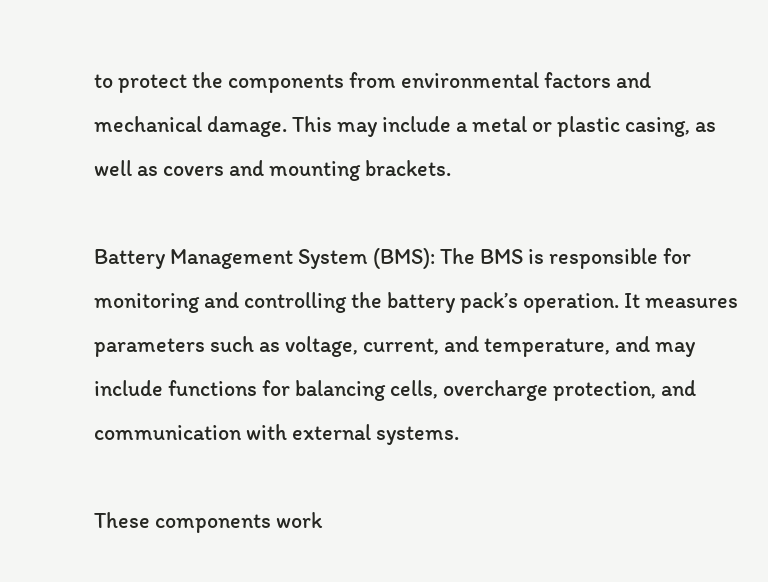to protect the components from environmental factors and mechanical damage. This may include a metal or plastic casing, as well as covers and mounting brackets.

Battery Management System (BMS): The BMS is responsible for monitoring and controlling the battery pack’s operation. It measures parameters such as voltage, current, and temperature, and may include functions for balancing cells, overcharge protection, and communication with external systems.

These components work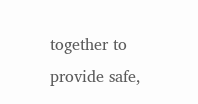together to provide safe,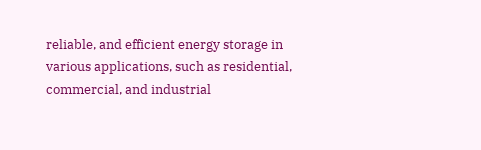reliable, and efficient energy storage in various applications, such as residential, commercial, and industrial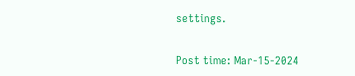settings.


Post time: Mar-15-2024